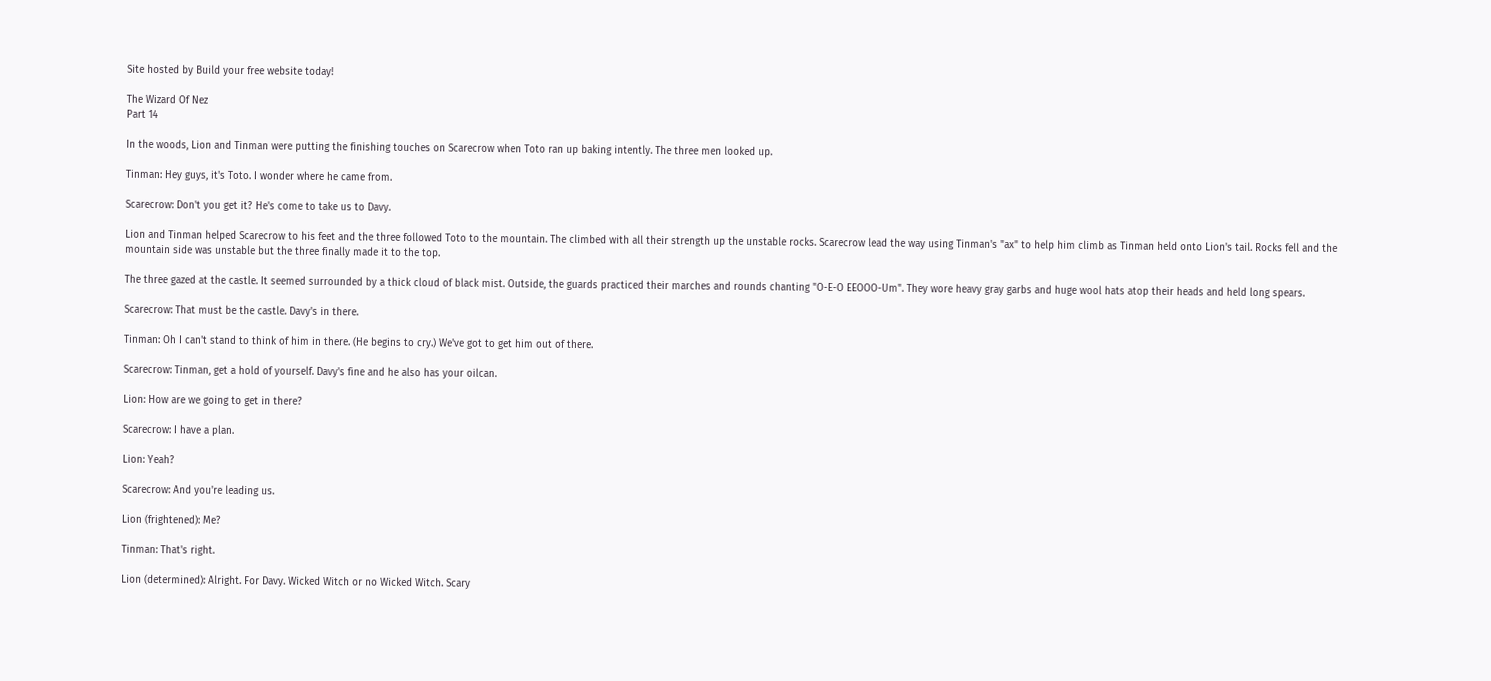Site hosted by Build your free website today!

The Wizard Of Nez
Part 14

In the woods, Lion and Tinman were putting the finishing touches on Scarecrow when Toto ran up baking intently. The three men looked up.

Tinman: Hey guys, it's Toto. I wonder where he came from.

Scarecrow: Don't you get it? He's come to take us to Davy.

Lion and Tinman helped Scarecrow to his feet and the three followed Toto to the mountain. The climbed with all their strength up the unstable rocks. Scarecrow lead the way using Tinman's "ax" to help him climb as Tinman held onto Lion's tail. Rocks fell and the mountain side was unstable but the three finally made it to the top.

The three gazed at the castle. It seemed surrounded by a thick cloud of black mist. Outside, the guards practiced their marches and rounds chanting "O-E-O EEOOO-Um". They wore heavy gray garbs and huge wool hats atop their heads and held long spears.

Scarecrow: That must be the castle. Davy's in there.

Tinman: Oh I can't stand to think of him in there. (He begins to cry.) We've got to get him out of there.

Scarecrow: Tinman, get a hold of yourself. Davy's fine and he also has your oilcan.

Lion: How are we going to get in there?

Scarecrow: I have a plan.

Lion: Yeah?

Scarecrow: And you're leading us.

Lion (frightened): Me?

Tinman: That's right.

Lion (determined): Alright. For Davy. Wicked Witch or no Wicked Witch. Scary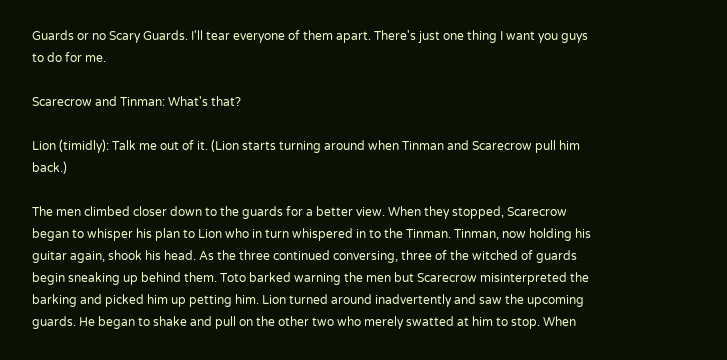Guards or no Scary Guards. I'll tear everyone of them apart. There's just one thing I want you guys to do for me.

Scarecrow and Tinman: What's that?

Lion (timidly): Talk me out of it. (Lion starts turning around when Tinman and Scarecrow pull him back.)

The men climbed closer down to the guards for a better view. When they stopped, Scarecrow began to whisper his plan to Lion who in turn whispered in to the Tinman. Tinman, now holding his guitar again, shook his head. As the three continued conversing, three of the witched of guards begin sneaking up behind them. Toto barked warning the men but Scarecrow misinterpreted the barking and picked him up petting him. Lion turned around inadvertently and saw the upcoming guards. He began to shake and pull on the other two who merely swatted at him to stop. When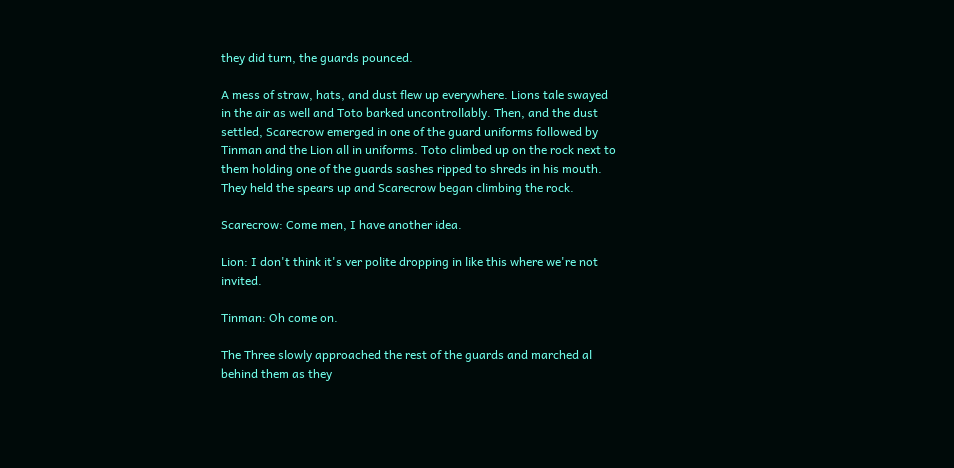they did turn, the guards pounced.

A mess of straw, hats, and dust flew up everywhere. Lions tale swayed in the air as well and Toto barked uncontrollably. Then, and the dust settled, Scarecrow emerged in one of the guard uniforms followed by Tinman and the Lion all in uniforms. Toto climbed up on the rock next to them holding one of the guards sashes ripped to shreds in his mouth. They held the spears up and Scarecrow began climbing the rock.

Scarecrow: Come men, I have another idea.

Lion: I don't think it's ver polite dropping in like this where we're not invited.

Tinman: Oh come on.

The Three slowly approached the rest of the guards and marched al behind them as they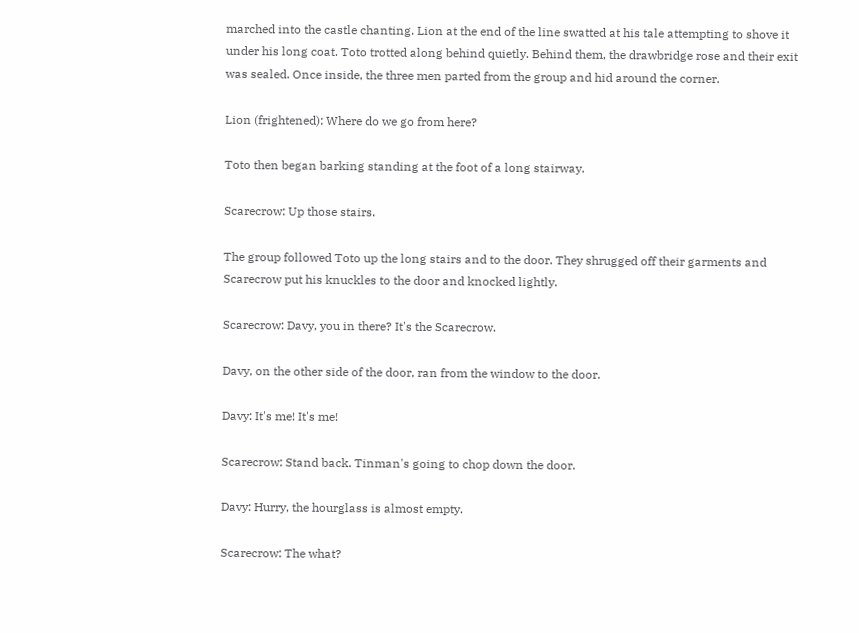marched into the castle chanting. Lion at the end of the line swatted at his tale attempting to shove it under his long coat. Toto trotted along behind quietly. Behind them, the drawbridge rose and their exit was sealed. Once inside, the three men parted from the group and hid around the corner.

Lion (frightened): Where do we go from here?

Toto then began barking standing at the foot of a long stairway.

Scarecrow: Up those stairs.

The group followed Toto up the long stairs and to the door. They shrugged off their garments and Scarecrow put his knuckles to the door and knocked lightly.

Scarecrow: Davy, you in there? It's the Scarecrow.

Davy, on the other side of the door, ran from the window to the door.

Davy: It's me! It's me!

Scarecrow: Stand back. Tinman's going to chop down the door.

Davy: Hurry, the hourglass is almost empty.

Scarecrow: The what?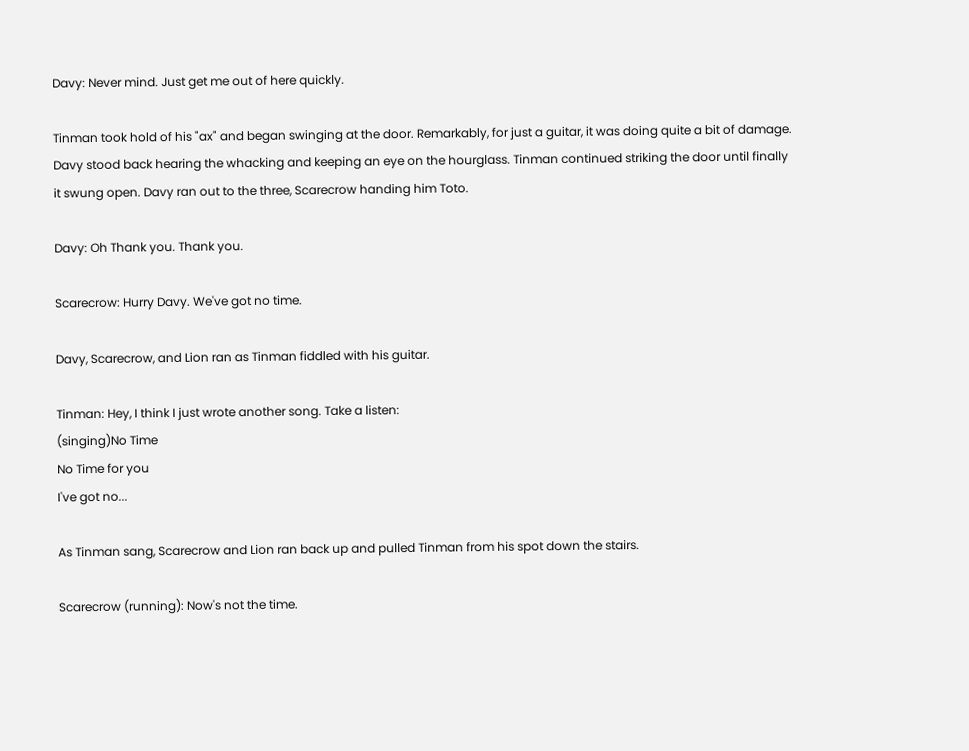Davy: Never mind. Just get me out of here quickly.

Tinman took hold of his "ax" and began swinging at the door. Remarkably, for just a guitar, it was doing quite a bit of damage. Davy stood back hearing the whacking and keeping an eye on the hourglass. Tinman continued striking the door until finally it swung open. Davy ran out to the three, Scarecrow handing him Toto.

Davy: Oh Thank you. Thank you.

Scarecrow: Hurry Davy. We've got no time.

Davy, Scarecrow, and Lion ran as Tinman fiddled with his guitar.

Tinman: Hey, I think I just wrote another song. Take a listen:
(singing)No Time
No Time for you
I've got no...

As Tinman sang, Scarecrow and Lion ran back up and pulled Tinman from his spot down the stairs.

Scarecrow (running): Now's not the time.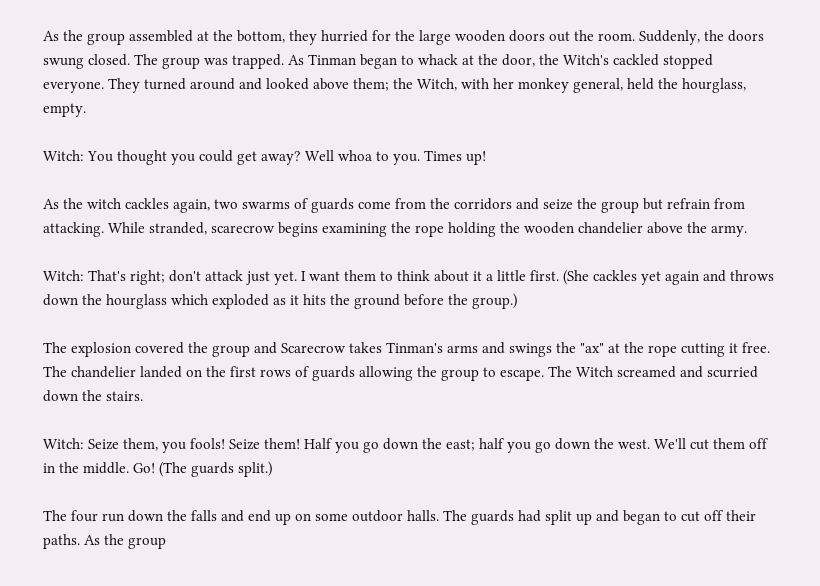As the group assembled at the bottom, they hurried for the large wooden doors out the room. Suddenly, the doors swung closed. The group was trapped. As Tinman began to whack at the door, the Witch's cackled stopped everyone. They turned around and looked above them; the Witch, with her monkey general, held the hourglass, empty.

Witch: You thought you could get away? Well whoa to you. Times up!

As the witch cackles again, two swarms of guards come from the corridors and seize the group but refrain from attacking. While stranded, scarecrow begins examining the rope holding the wooden chandelier above the army.

Witch: That's right; don't attack just yet. I want them to think about it a little first. (She cackles yet again and throws down the hourglass which exploded as it hits the ground before the group.)

The explosion covered the group and Scarecrow takes Tinman's arms and swings the "ax" at the rope cutting it free. The chandelier landed on the first rows of guards allowing the group to escape. The Witch screamed and scurried down the stairs.

Witch: Seize them, you fools! Seize them! Half you go down the east; half you go down the west. We'll cut them off in the middle. Go! (The guards split.)

The four run down the falls and end up on some outdoor halls. The guards had split up and began to cut off their paths. As the group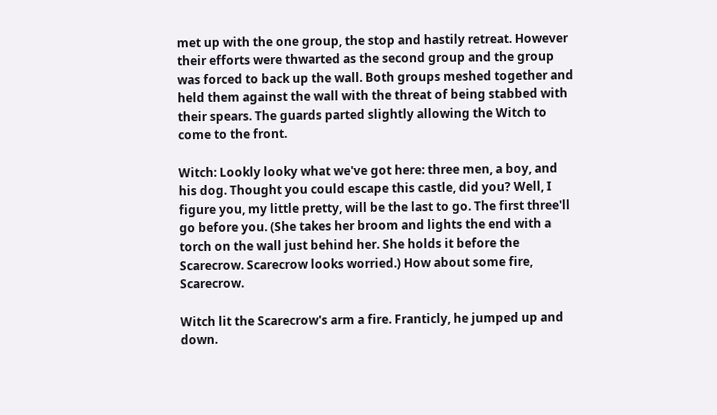met up with the one group, the stop and hastily retreat. However their efforts were thwarted as the second group and the group was forced to back up the wall. Both groups meshed together and held them against the wall with the threat of being stabbed with their spears. The guards parted slightly allowing the Witch to come to the front.

Witch: Lookly looky what we've got here: three men, a boy, and his dog. Thought you could escape this castle, did you? Well, I figure you, my little pretty, will be the last to go. The first three'll go before you. (She takes her broom and lights the end with a torch on the wall just behind her. She holds it before the Scarecrow. Scarecrow looks worried.) How about some fire, Scarecrow.

Witch lit the Scarecrow's arm a fire. Franticly, he jumped up and down.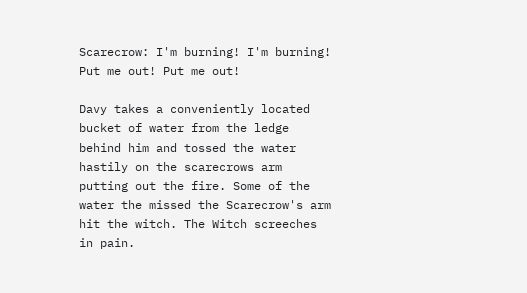Scarecrow: I'm burning! I'm burning! Put me out! Put me out!

Davy takes a conveniently located bucket of water from the ledge behind him and tossed the water hastily on the scarecrows arm putting out the fire. Some of the water the missed the Scarecrow's arm hit the witch. The Witch screeches in pain.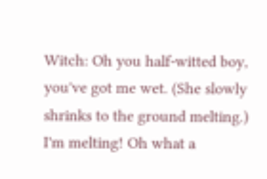Witch: Oh you half-witted boy, you've got me wet. (She slowly shrinks to the ground melting.) I'm melting! Oh what a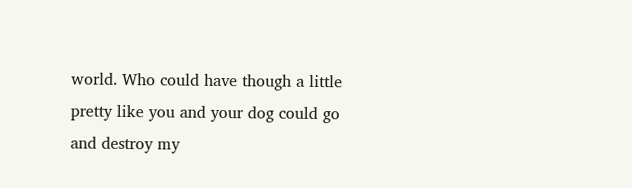world. Who could have though a little pretty like you and your dog could go and destroy my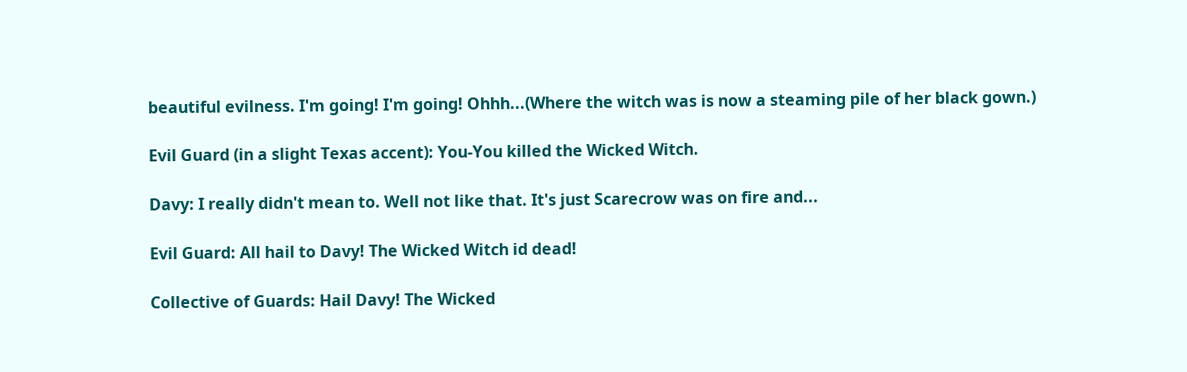beautiful evilness. I'm going! I'm going! Ohhh...(Where the witch was is now a steaming pile of her black gown.)

Evil Guard (in a slight Texas accent): You-You killed the Wicked Witch.

Davy: I really didn't mean to. Well not like that. It's just Scarecrow was on fire and...

Evil Guard: All hail to Davy! The Wicked Witch id dead!

Collective of Guards: Hail Davy! The Wicked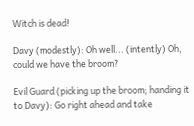Witch is dead!

Davy (modestly): Oh well... (intently) Oh, could we have the broom?

Evil Guard (picking up the broom; handing it to Davy): Go right ahead and take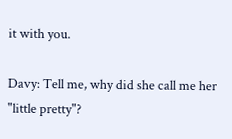it with you.

Davy: Tell me, why did she call me her "little pretty"?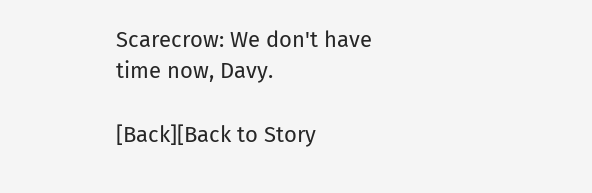Scarecrow: We don't have time now, Davy.

[Back][Back to Story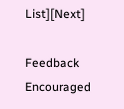List][Next]

Feedback Encouraged